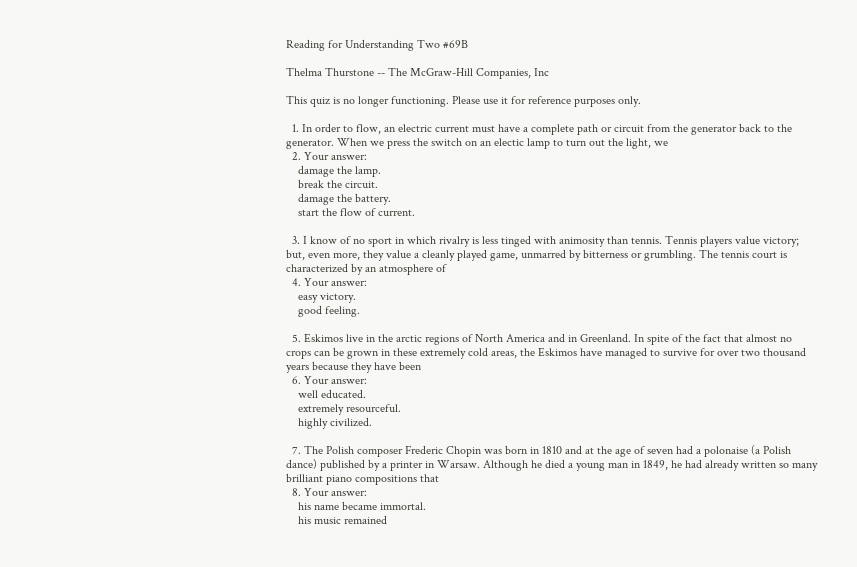Reading for Understanding Two #69B

Thelma Thurstone -- The McGraw-Hill Companies, Inc

This quiz is no longer functioning. Please use it for reference purposes only.

  1. In order to flow, an electric current must have a complete path or circuit from the generator back to the generator. When we press the switch on an electic lamp to turn out the light, we
  2. Your answer:
    damage the lamp.
    break the circuit.
    damage the battery.
    start the flow of current.

  3. I know of no sport in which rivalry is less tinged with animosity than tennis. Tennis players value victory; but, even more, they value a cleanly played game, unmarred by bitterness or grumbling. The tennis court is characterized by an atmosphere of
  4. Your answer:
    easy victory.
    good feeling.

  5. Eskimos live in the arctic regions of North America and in Greenland. In spite of the fact that almost no crops can be grown in these extremely cold areas, the Eskimos have managed to survive for over two thousand years because they have been
  6. Your answer:
    well educated.
    extremely resourceful.
    highly civilized.

  7. The Polish composer Frederic Chopin was born in 1810 and at the age of seven had a polonaise (a Polish dance) published by a printer in Warsaw. Although he died a young man in 1849, he had already written so many brilliant piano compositions that
  8. Your answer:
    his name became immortal.
    his music remained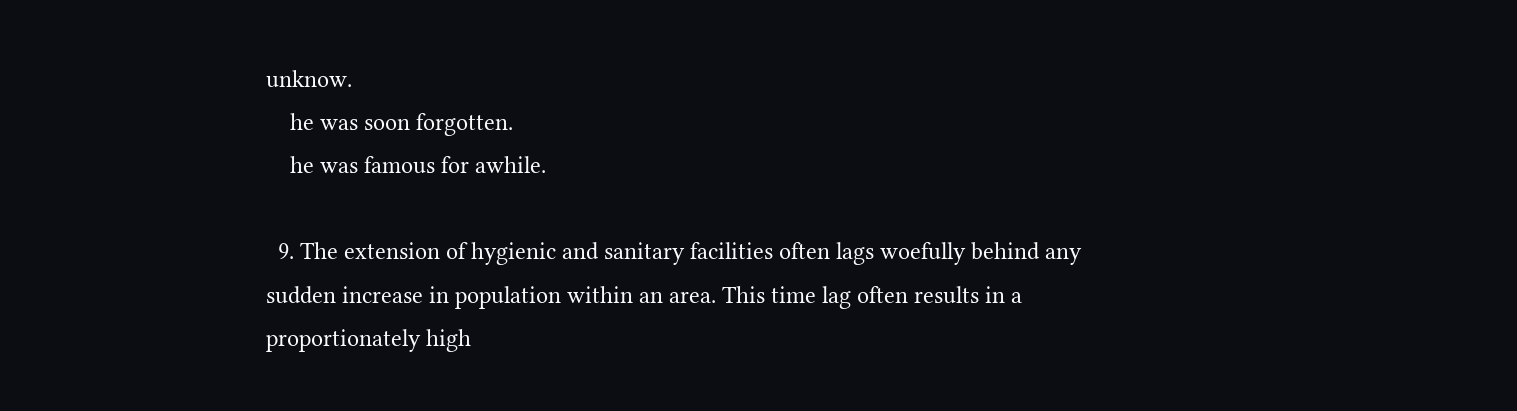unknow.
    he was soon forgotten.
    he was famous for awhile.

  9. The extension of hygienic and sanitary facilities often lags woefully behind any sudden increase in population within an area. This time lag often results in a proportionately high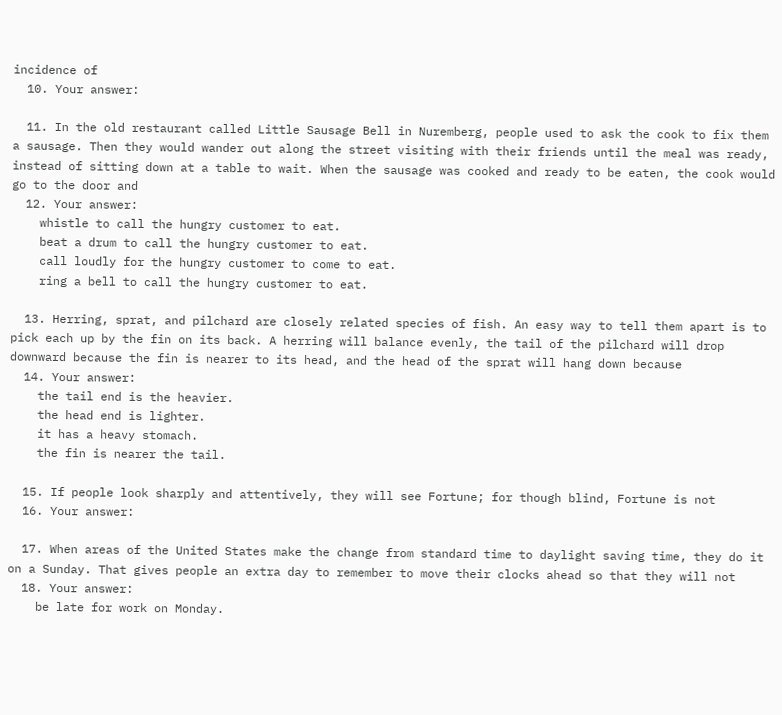incidence of
  10. Your answer:

  11. In the old restaurant called Little Sausage Bell in Nuremberg, people used to ask the cook to fix them a sausage. Then they would wander out along the street visiting with their friends until the meal was ready, instead of sitting down at a table to wait. When the sausage was cooked and ready to be eaten, the cook would go to the door and
  12. Your answer:
    whistle to call the hungry customer to eat.
    beat a drum to call the hungry customer to eat.
    call loudly for the hungry customer to come to eat.
    ring a bell to call the hungry customer to eat.

  13. Herring, sprat, and pilchard are closely related species of fish. An easy way to tell them apart is to pick each up by the fin on its back. A herring will balance evenly, the tail of the pilchard will drop downward because the fin is nearer to its head, and the head of the sprat will hang down because
  14. Your answer:
    the tail end is the heavier.
    the head end is lighter.
    it has a heavy stomach.
    the fin is nearer the tail.

  15. If people look sharply and attentively, they will see Fortune; for though blind, Fortune is not
  16. Your answer:

  17. When areas of the United States make the change from standard time to daylight saving time, they do it on a Sunday. That gives people an extra day to remember to move their clocks ahead so that they will not
  18. Your answer:
    be late for work on Monday.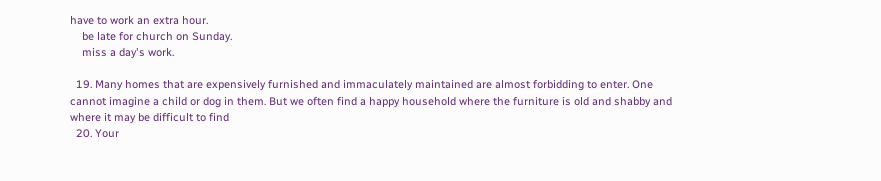have to work an extra hour.
    be late for church on Sunday.
    miss a day's work.

  19. Many homes that are expensively furnished and immaculately maintained are almost forbidding to enter. One cannot imagine a child or dog in them. But we often find a happy household where the furniture is old and shabby and where it may be difficult to find
  20. Your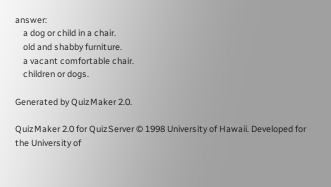answer:
    a dog or child in a chair.
    old and shabby furniture.
    a vacant comfortable chair.
    children or dogs.

Generated by QuizMaker 2.0.

QuizMaker 2.0 for QuizServer © 1998 University of Hawaii. Developed for the University of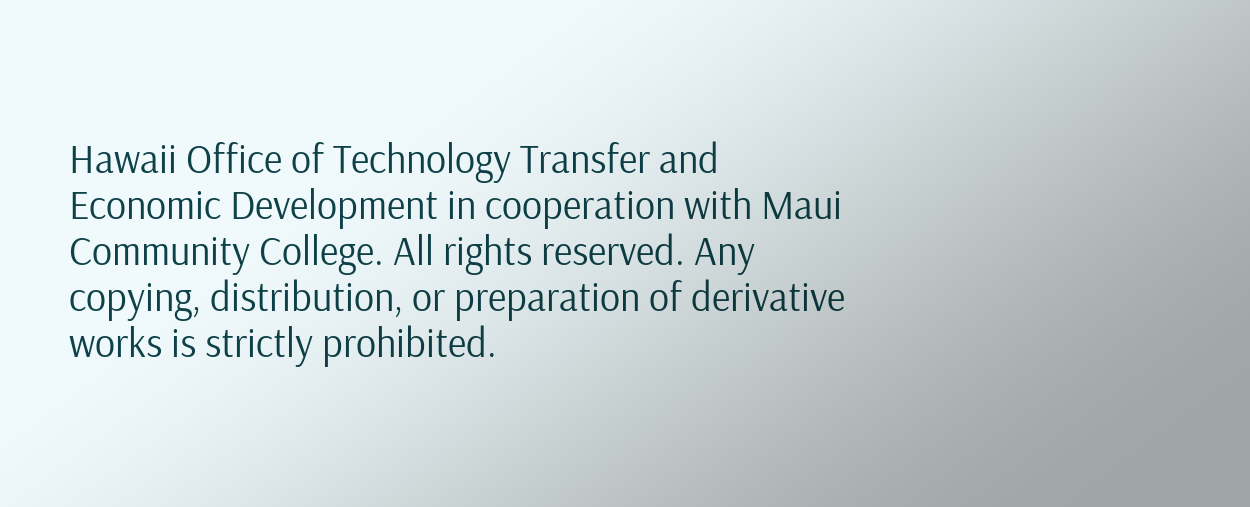Hawaii Office of Technology Transfer and Economic Development in cooperation with Maui Community College. All rights reserved. Any copying, distribution, or preparation of derivative works is strictly prohibited.